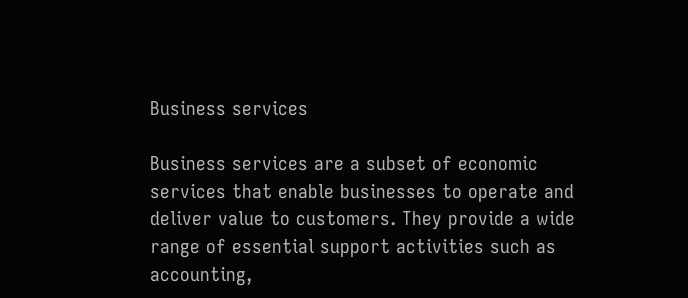Business services

Business services are a subset of economic services that enable businesses to operate and deliver value to customers. They provide a wide range of essential support activities such as accounting,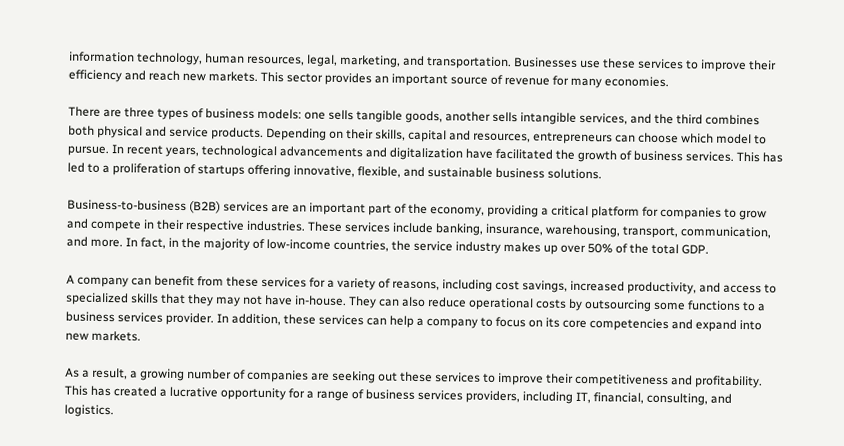information technology, human resources, legal, marketing, and transportation. Businesses use these services to improve their efficiency and reach new markets. This sector provides an important source of revenue for many economies.

There are three types of business models: one sells tangible goods, another sells intangible services, and the third combines both physical and service products. Depending on their skills, capital and resources, entrepreneurs can choose which model to pursue. In recent years, technological advancements and digitalization have facilitated the growth of business services. This has led to a proliferation of startups offering innovative, flexible, and sustainable business solutions.

Business-to-business (B2B) services are an important part of the economy, providing a critical platform for companies to grow and compete in their respective industries. These services include banking, insurance, warehousing, transport, communication, and more. In fact, in the majority of low-income countries, the service industry makes up over 50% of the total GDP.

A company can benefit from these services for a variety of reasons, including cost savings, increased productivity, and access to specialized skills that they may not have in-house. They can also reduce operational costs by outsourcing some functions to a business services provider. In addition, these services can help a company to focus on its core competencies and expand into new markets.

As a result, a growing number of companies are seeking out these services to improve their competitiveness and profitability. This has created a lucrative opportunity for a range of business services providers, including IT, financial, consulting, and logistics.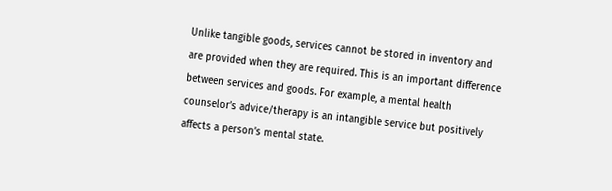Unlike tangible goods, services cannot be stored in inventory and are provided when they are required. This is an important difference between services and goods. For example, a mental health counselor’s advice/therapy is an intangible service but positively affects a person’s mental state.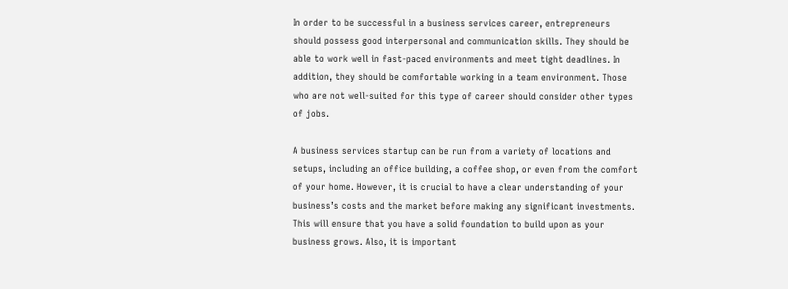In order to be successful in a business services career, entrepreneurs should possess good interpersonal and communication skills. They should be able to work well in fast-paced environments and meet tight deadlines. In addition, they should be comfortable working in a team environment. Those who are not well-suited for this type of career should consider other types of jobs.

A business services startup can be run from a variety of locations and setups, including an office building, a coffee shop, or even from the comfort of your home. However, it is crucial to have a clear understanding of your business’s costs and the market before making any significant investments. This will ensure that you have a solid foundation to build upon as your business grows. Also, it is important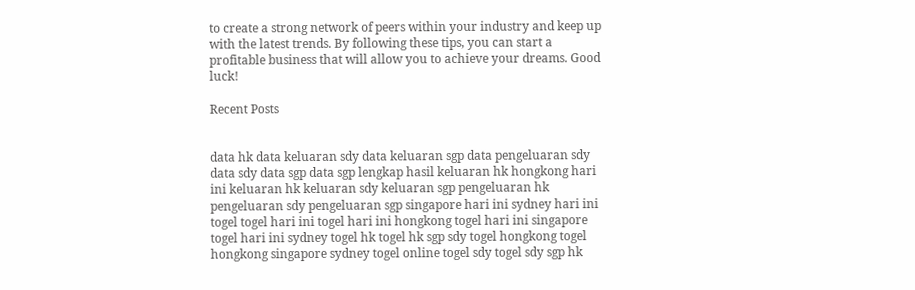to create a strong network of peers within your industry and keep up with the latest trends. By following these tips, you can start a profitable business that will allow you to achieve your dreams. Good luck!

Recent Posts


data hk data keluaran sdy data keluaran sgp data pengeluaran sdy data sdy data sgp data sgp lengkap hasil keluaran hk hongkong hari ini keluaran hk keluaran sdy keluaran sgp pengeluaran hk pengeluaran sdy pengeluaran sgp singapore hari ini sydney hari ini togel togel hari ini togel hari ini hongkong togel hari ini singapore togel hari ini sydney togel hk togel hk sgp sdy togel hongkong togel hongkong singapore sydney togel online togel sdy togel sdy sgp hk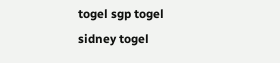togel sgp togel sidney togel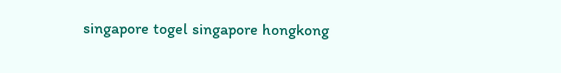singapore togel singapore hongkong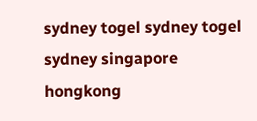sydney togel sydney togel sydney singapore hongkong